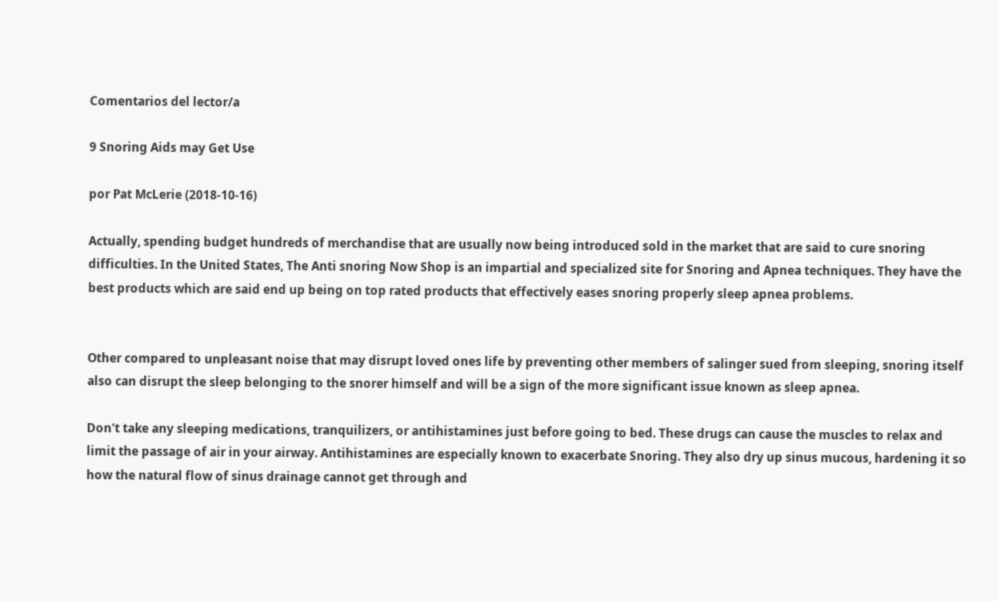Comentarios del lector/a

9 Snoring Aids may Get Use

por Pat McLerie (2018-10-16)

Actually, spending budget hundreds of merchandise that are usually now being introduced sold in the market that are said to cure snoring difficulties. In the United States, The Anti snoring Now Shop is an impartial and specialized site for Snoring and Apnea techniques. They have the best products which are said end up being on top rated products that effectively eases snoring properly sleep apnea problems.


Other compared to unpleasant noise that may disrupt loved ones life by preventing other members of salinger sued from sleeping, snoring itself also can disrupt the sleep belonging to the snorer himself and will be a sign of the more significant issue known as sleep apnea.

Don't take any sleeping medications, tranquilizers, or antihistamines just before going to bed. These drugs can cause the muscles to relax and limit the passage of air in your airway. Antihistamines are especially known to exacerbate Snoring. They also dry up sinus mucous, hardening it so how the natural flow of sinus drainage cannot get through and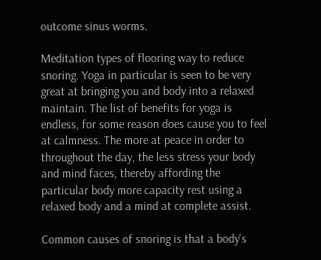outcome sinus worms.

Meditation types of flooring way to reduce snoring. Yoga in particular is seen to be very great at bringing you and body into a relaxed maintain. The list of benefits for yoga is endless, for some reason does cause you to feel at calmness. The more at peace in order to throughout the day, the less stress your body and mind faces, thereby affording the particular body more capacity rest using a relaxed body and a mind at complete assist.

Common causes of snoring is that a body's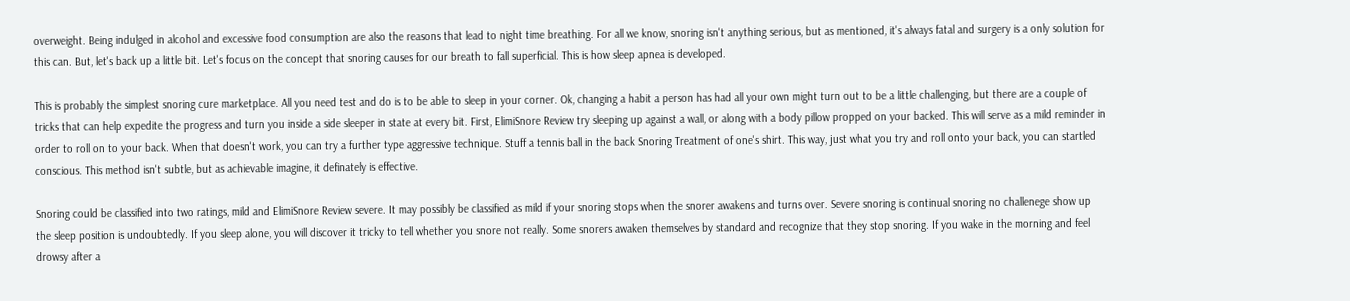overweight. Being indulged in alcohol and excessive food consumption are also the reasons that lead to night time breathing. For all we know, snoring isn't anything serious, but as mentioned, it's always fatal and surgery is a only solution for this can. But, let's back up a little bit. Let's focus on the concept that snoring causes for our breath to fall superficial. This is how sleep apnea is developed.

This is probably the simplest snoring cure marketplace. All you need test and do is to be able to sleep in your corner. Ok, changing a habit a person has had all your own might turn out to be a little challenging, but there are a couple of tricks that can help expedite the progress and turn you inside a side sleeper in state at every bit. First, ElimiSnore Review try sleeping up against a wall, or along with a body pillow propped on your backed. This will serve as a mild reminder in order to roll on to your back. When that doesn't work, you can try a further type aggressive technique. Stuff a tennis ball in the back Snoring Treatment of one's shirt. This way, just what you try and roll onto your back, you can startled conscious. This method isn't subtle, but as achievable imagine, it definately is effective.

Snoring could be classified into two ratings, mild and ElimiSnore Review severe. It may possibly be classified as mild if your snoring stops when the snorer awakens and turns over. Severe snoring is continual snoring no challenege show up the sleep position is undoubtedly. If you sleep alone, you will discover it tricky to tell whether you snore not really. Some snorers awaken themselves by standard and recognize that they stop snoring. If you wake in the morning and feel drowsy after a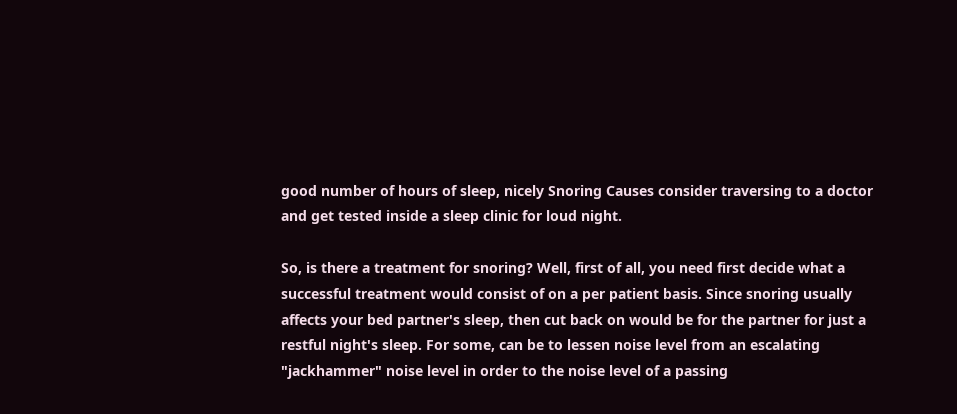good number of hours of sleep, nicely Snoring Causes consider traversing to a doctor and get tested inside a sleep clinic for loud night.

So, is there a treatment for snoring? Well, first of all, you need first decide what a successful treatment would consist of on a per patient basis. Since snoring usually affects your bed partner's sleep, then cut back on would be for the partner for just a restful night's sleep. For some, can be to lessen noise level from an escalating "jackhammer" noise level in order to the noise level of a passing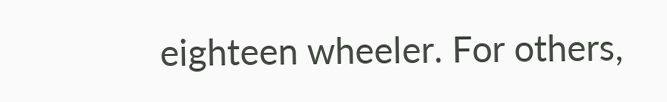eighteen wheeler. For others,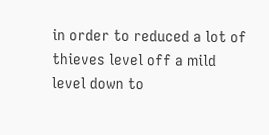in order to reduced a lot of thieves level off a mild level down to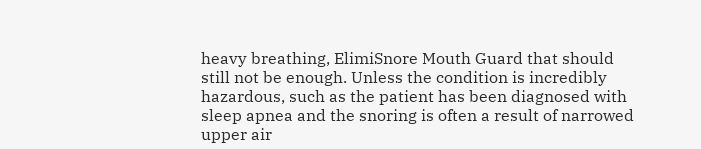heavy breathing, ElimiSnore Mouth Guard that should still not be enough. Unless the condition is incredibly hazardous, such as the patient has been diagnosed with sleep apnea and the snoring is often a result of narrowed upper air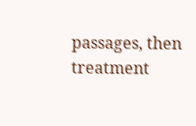passages, then treatment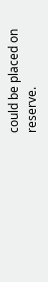could be placed on reserve.